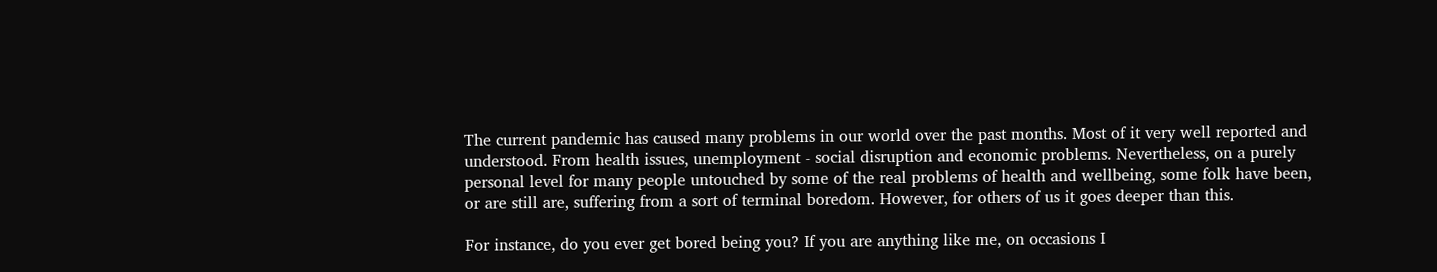The current pandemic has caused many problems in our world over the past months. Most of it very well reported and understood. From health issues, unemployment - social disruption and economic problems. Nevertheless, on a purely personal level for many people untouched by some of the real problems of health and wellbeing, some folk have been, or are still are, suffering from a sort of terminal boredom. However, for others of us it goes deeper than this.

For instance, do you ever get bored being you? If you are anything like me, on occasions I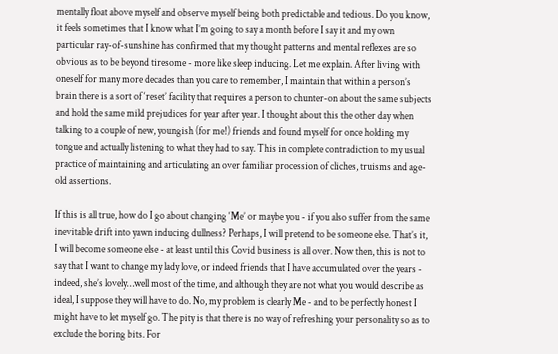mentally float above myself and observe myself being both predictable and tedious. Do you know, it feels sometimes that I know what I’m going to say a month before I say it and my own particular ray-of-sunshine has confirmed that my thought patterns and mental reflexes are so obvious as to be beyond tiresome - more like sleep inducing. Let me explain. After living with oneself for many more decades than you care to remember, I maintain that within a person’s brain there is a sort of ‘reset’ facility that requires a person to chunter-on about the same subjects and hold the same mild prejudices for year after year. I thought about this the other day when talking to a couple of new, youngish (for me!) friends and found myself for once holding my tongue and actually listening to what they had to say. This in complete contradiction to my usual practice of maintaining and articulating an over familiar procession of cliches, truisms and age-old assertions.

If this is all true, how do I go about changing ‘Me’ or maybe you - if you also suffer from the same inevitable drift into yawn inducing dullness? Perhaps, I will pretend to be someone else. That’s it, I will become someone else - at least until this Covid business is all over. Now then, this is not to say that I want to change my lady love, or indeed friends that I have accumulated over the years - indeed, she’s lovely…well most of the time, and although they are not what you would describe as ideal, I suppose they will have to do. No, my problem is clearly Me - and to be perfectly honest I might have to let myself go. The pity is that there is no way of refreshing your personality so as to exclude the boring bits. For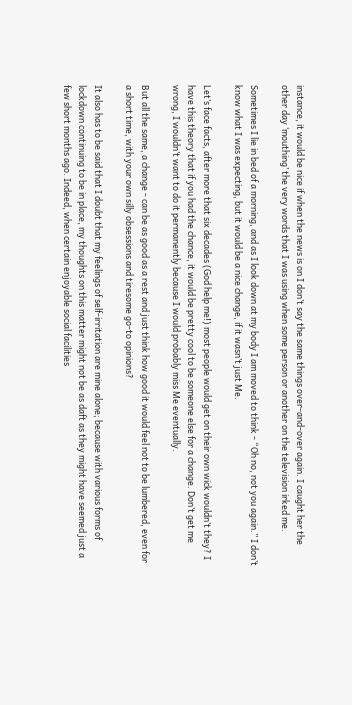instance, it would be nice if when the news is on I don’t say the same things over-and-over again. I caught her the other day ‘mouthing’ the very words that I was using when some person or another on the television irked me.

Sometimes I lie in bed of a morning, and as I look down at my body I am moved to think - “Oh no, not you again.” I don’t know what I was expecting, but it would be a nice change, if it wasn’t just Me.

Let’s face facts, after more that six decades (God help me!) most people would get on their own wick wouldn’t they? I have this theory that if you had the chance, it would be pretty cool to be someone else for a change. Don’t get me wrong, I wouldn’t want to do it permanently because I would probably miss Me eventually.

But all the same, a change - can be as good as a rest and just think how good it would feel not to be lumbered, even for a short time, with your own silly obsessions and tiresome go-to opinions?

It also has to be said that I doubt that my feelings of self-irritation are mine alone; because with various forms of lockdown continuing to be in place, my thoughts on this matter might not be as daft as they might have seemed just a few short months ago. Indeed, when certain enjoyable social facilities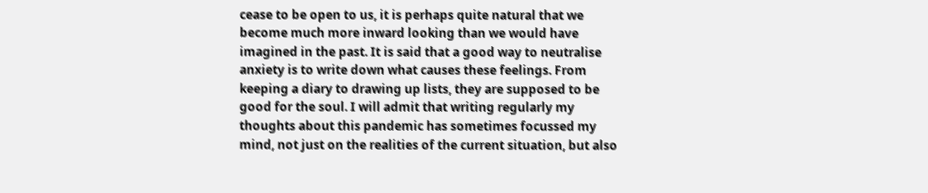cease to be open to us, it is perhaps quite natural that we become much more inward looking than we would have imagined in the past. It is said that a good way to neutralise anxiety is to write down what causes these feelings. From keeping a diary to drawing up lists, they are supposed to be good for the soul. I will admit that writing regularly my thoughts about this pandemic has sometimes focussed my mind, not just on the realities of the current situation, but also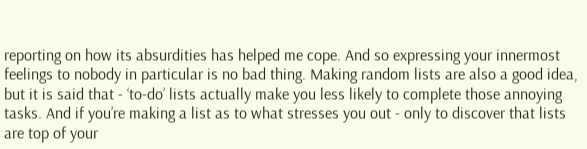reporting on how its absurdities has helped me cope. And so expressing your innermost feelings to nobody in particular is no bad thing. Making random lists are also a good idea, but it is said that - ‘to-do’ lists actually make you less likely to complete those annoying tasks. And if you’re making a list as to what stresses you out - only to discover that lists are top of your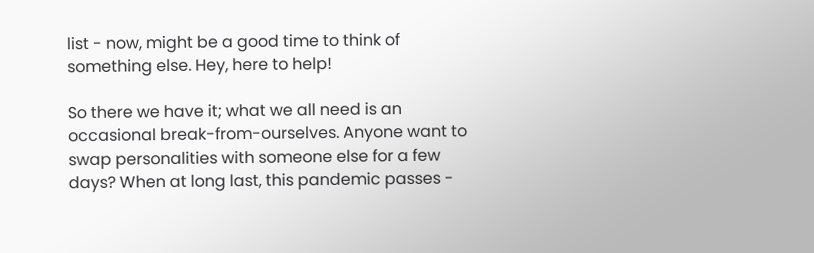list - now, might be a good time to think of something else. Hey, here to help!

So there we have it; what we all need is an occasional break-from-ourselves. Anyone want to swap personalities with someone else for a few days? When at long last, this pandemic passes -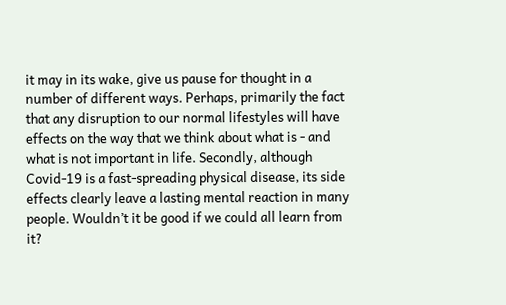it may in its wake, give us pause for thought in a number of different ways. Perhaps, primarily the fact that any disruption to our normal lifestyles will have effects on the way that we think about what is - and what is not important in life. Secondly, although Covid-19 is a fast-spreading physical disease, its side effects clearly leave a lasting mental reaction in many people. Wouldn’t it be good if we could all learn from it?